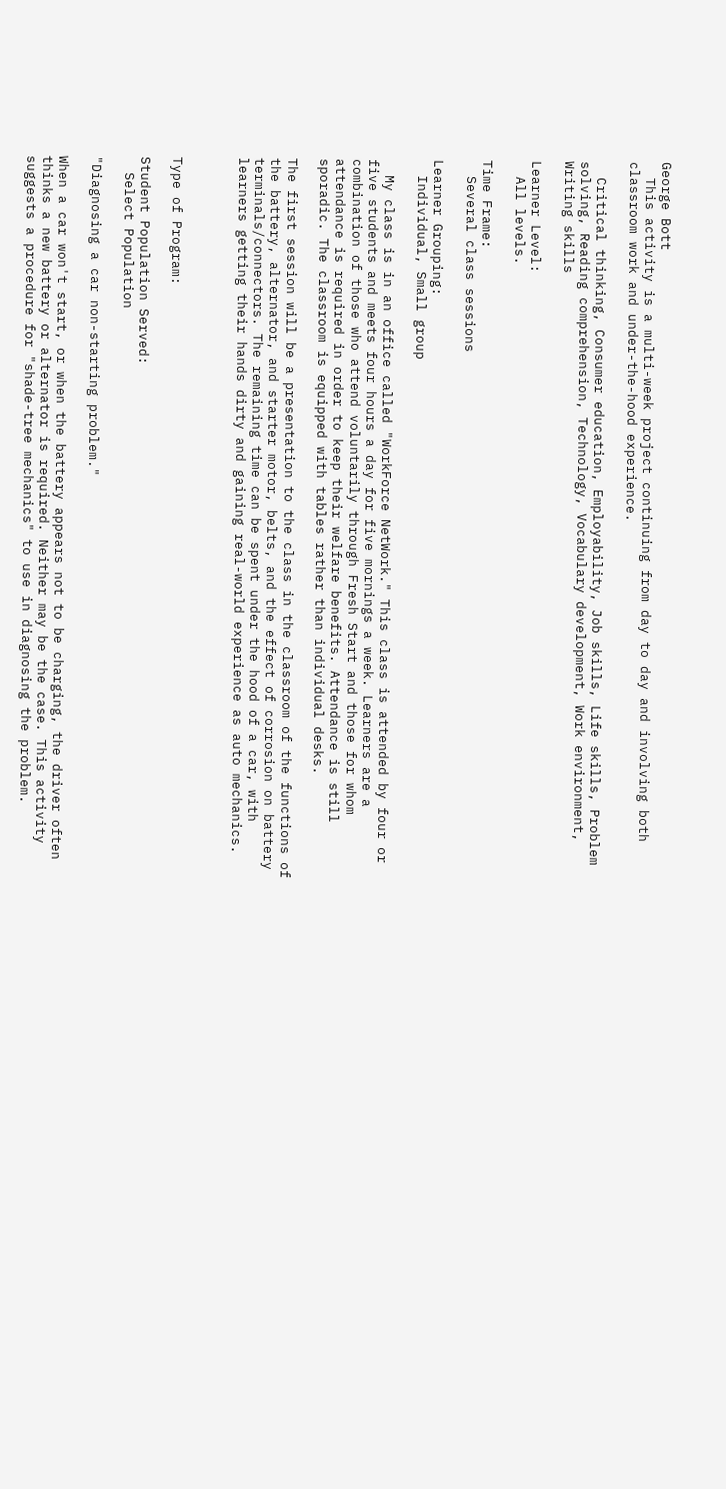George Bott
  This activity is a multi-week project continuing from day to day and involving both classroom work and under-the-hood experience.

  Critical thinking, Consumer education, Employability, Job skills, Life skills, Problem solving, Reading comprehension, Technology, Vocabulary development, Work environment, Writing skills

Learner Level:
  All levels.

Time Frame:
  Several class sessions

Learner Grouping:
  Individual, Small group

  My class is in an office called "WorkForce NetWork." This class is attended by four or five students and meets four hours a day for five mornings a week. Learners are a combination of those who attend voluntarily through Fresh Start and those for whom attendance is required in order to keep their welfare benefits. Attendance is still sporadic. The classroom is equipped with tables rather than individual desks.

The first session will be a presentation to the class in the classroom of the functions of the battery, alternator, and starter motor, belts, and the effect of corrosion on battery terminals/connectors. The remaining time can be spent under the hood of a car, with learners getting their hands dirty and gaining real-world experience as auto mechanics.



Type of Program:

Student Population Served:
  Select Population

"Diagnosing a car non-starting problem."

When a car won't start, or when the battery appears not to be charging, the driver often thinks a new battery or alternator is required. Neither may be the case. This activity suggests a procedure for "shade-tree mechanics" to use in diagnosing the problem.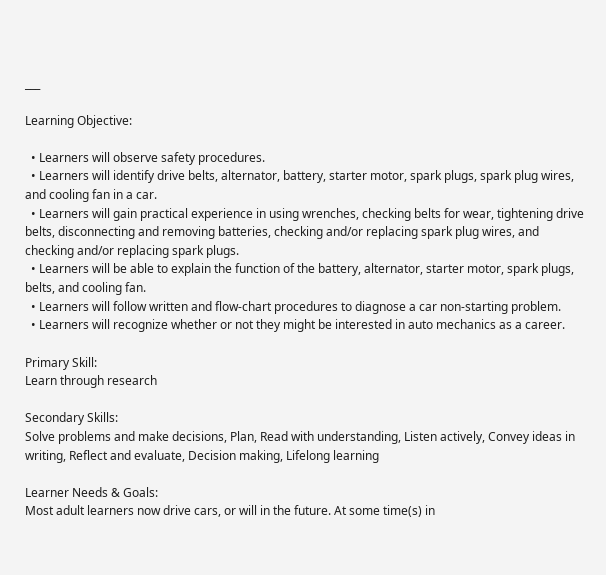___

Learning Objective:

  • Learners will observe safety procedures.
  • Learners will identify drive belts, alternator, battery, starter motor, spark plugs, spark plug wires, and cooling fan in a car.
  • Learners will gain practical experience in using wrenches, checking belts for wear, tightening drive belts, disconnecting and removing batteries, checking and/or replacing spark plug wires, and checking and/or replacing spark plugs.
  • Learners will be able to explain the function of the battery, alternator, starter motor, spark plugs, belts, and cooling fan.
  • Learners will follow written and flow-chart procedures to diagnose a car non-starting problem.
  • Learners will recognize whether or not they might be interested in auto mechanics as a career.

Primary Skill:
Learn through research

Secondary Skills:
Solve problems and make decisions, Plan, Read with understanding, Listen actively, Convey ideas in writing, Reflect and evaluate, Decision making, Lifelong learning

Learner Needs & Goals:
Most adult learners now drive cars, or will in the future. At some time(s) in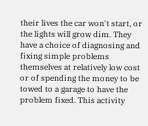their lives the car won't start, or the lights will grow dim. They have a choice of diagnosing and fixing simple problems themselves at relatively low cost or of spending the money to be towed to a garage to have the problem fixed. This activity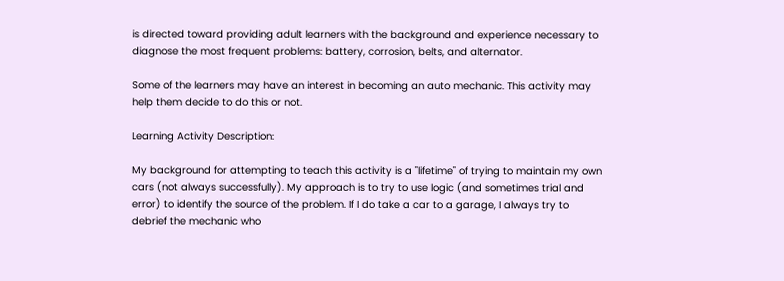is directed toward providing adult learners with the background and experience necessary to diagnose the most frequent problems: battery, corrosion, belts, and alternator.

Some of the learners may have an interest in becoming an auto mechanic. This activity may help them decide to do this or not.

Learning Activity Description:

My background for attempting to teach this activity is a "lifetime" of trying to maintain my own cars (not always successfully). My approach is to try to use logic (and sometimes trial and error) to identify the source of the problem. If I do take a car to a garage, I always try to debrief the mechanic who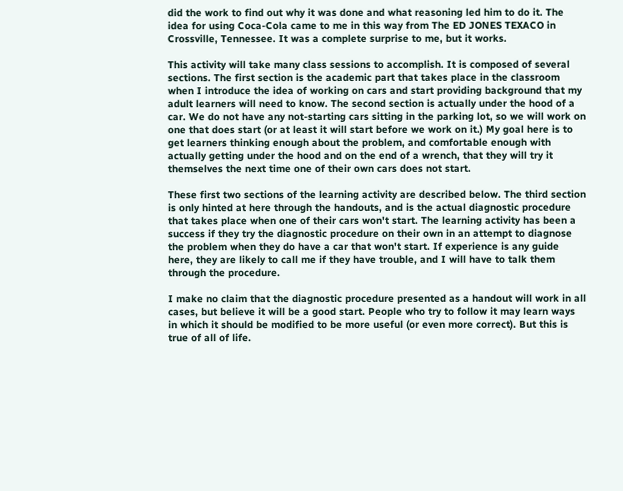did the work to find out why it was done and what reasoning led him to do it. The idea for using Coca-Cola came to me in this way from The ED JONES TEXACO in Crossville, Tennessee. It was a complete surprise to me, but it works.

This activity will take many class sessions to accomplish. It is composed of several sections. The first section is the academic part that takes place in the classroom when I introduce the idea of working on cars and start providing background that my adult learners will need to know. The second section is actually under the hood of a car. We do not have any not-starting cars sitting in the parking lot, so we will work on one that does start (or at least it will start before we work on it.) My goal here is to get learners thinking enough about the problem, and comfortable enough with actually getting under the hood and on the end of a wrench, that they will try it themselves the next time one of their own cars does not start.

These first two sections of the learning activity are described below. The third section is only hinted at here through the handouts, and is the actual diagnostic procedure that takes place when one of their cars won't start. The learning activity has been a success if they try the diagnostic procedure on their own in an attempt to diagnose the problem when they do have a car that won't start. If experience is any guide here, they are likely to call me if they have trouble, and I will have to talk them through the procedure.

I make no claim that the diagnostic procedure presented as a handout will work in all cases, but believe it will be a good start. People who try to follow it may learn ways in which it should be modified to be more useful (or even more correct). But this is true of all of life.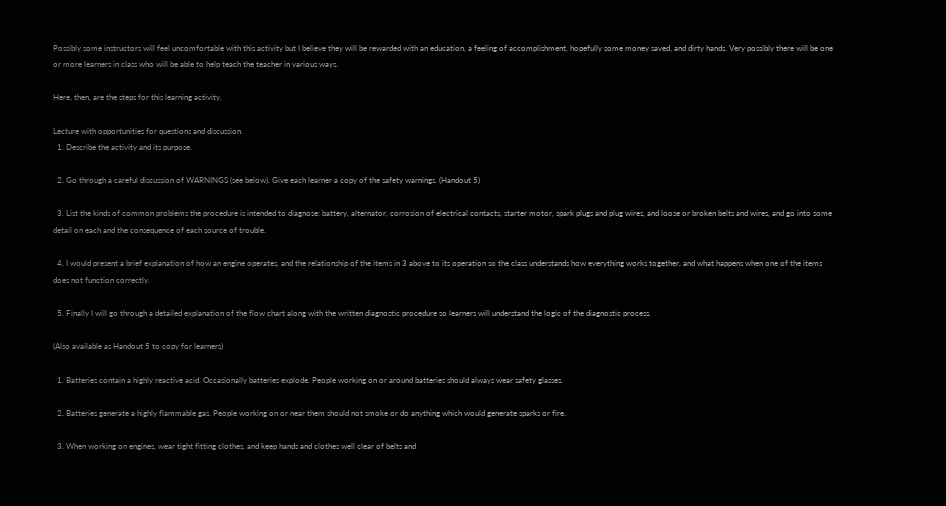Possibly some instructors will feel uncomfortable with this activity but I believe they will be rewarded with an education, a feeling of accomplishment, hopefully some money saved, and dirty hands. Very possibly there will be one or more learners in class who will be able to help teach the teacher in various ways.

Here, then, are the steps for this learning activity.

Lecture with opportunities for questions and discussion.
  1. Describe the activity and its purpose.

  2. Go through a careful discussion of WARNINGS (see below). Give each learner a copy of the safety warnings. (Handout 5)

  3. List the kinds of common problems the procedure is intended to diagnose: battery, alternator, corrosion of electrical contacts, starter motor, spark plugs and plug wires, and loose or broken belts and wires, and go into some detail on each and the consequence of each source of trouble.

  4. I would present a brief explanation of how an engine operates, and the relationship of the items in 3 above to its operation so the class understands how everything works together, and what happens when one of the items does not function correctly.

  5. Finally I will go through a detailed explanation of the flow chart along with the written diagnostic procedure so learners will understand the logic of the diagnostic process.

(Also available as Handout 5 to copy for learners)

  1. Batteries contain a highly reactive acid. Occasionally batteries explode. People working on or around batteries should always wear safety glasses.

  2. Batteries generate a highly flammable gas. People working on or near them should not smoke or do anything which would generate sparks or fire.

  3. When working on engines, wear tight fitting clothes, and keep hands and clothes well clear of belts and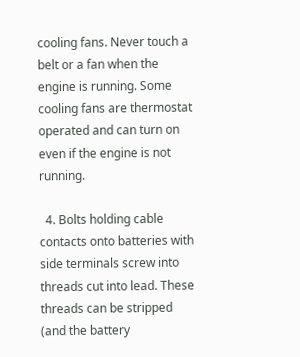cooling fans. Never touch a belt or a fan when the engine is running. Some cooling fans are thermostat operated and can turn on even if the engine is not running.

  4. Bolts holding cable contacts onto batteries with side terminals screw into threads cut into lead. These threads can be stripped (and the battery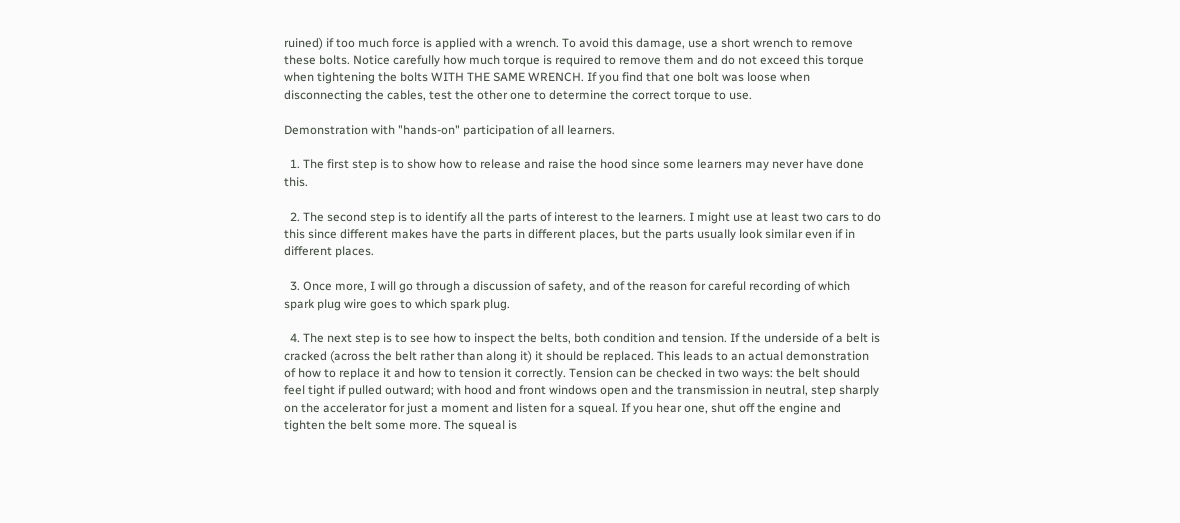ruined) if too much force is applied with a wrench. To avoid this damage, use a short wrench to remove these bolts. Notice carefully how much torque is required to remove them and do not exceed this torque when tightening the bolts WITH THE SAME WRENCH. If you find that one bolt was loose when disconnecting the cables, test the other one to determine the correct torque to use.

Demonstration with "hands-on" participation of all learners.

  1. The first step is to show how to release and raise the hood since some learners may never have done this.

  2. The second step is to identify all the parts of interest to the learners. I might use at least two cars to do this since different makes have the parts in different places, but the parts usually look similar even if in different places.

  3. Once more, I will go through a discussion of safety, and of the reason for careful recording of which spark plug wire goes to which spark plug.

  4. The next step is to see how to inspect the belts, both condition and tension. If the underside of a belt is cracked (across the belt rather than along it) it should be replaced. This leads to an actual demonstration of how to replace it and how to tension it correctly. Tension can be checked in two ways: the belt should feel tight if pulled outward; with hood and front windows open and the transmission in neutral, step sharply on the accelerator for just a moment and listen for a squeal. If you hear one, shut off the engine and tighten the belt some more. The squeal is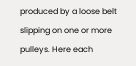produced by a loose belt slipping on one or more pulleys. Here each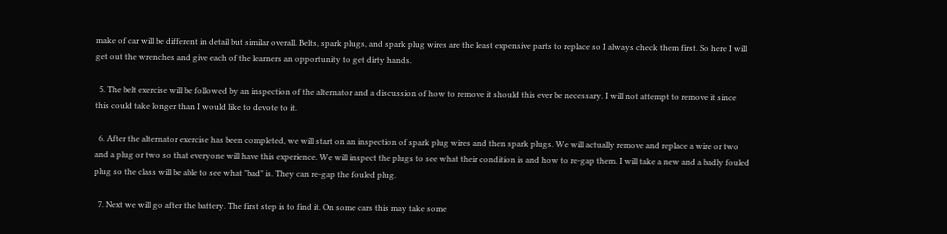make of car will be different in detail but similar overall. Belts, spark plugs, and spark plug wires are the least expensive parts to replace so I always check them first. So here I will get out the wrenches and give each of the learners an opportunity to get dirty hands.

  5. The belt exercise will be followed by an inspection of the alternator and a discussion of how to remove it should this ever be necessary. I will not attempt to remove it since this could take longer than I would like to devote to it.

  6. After the alternator exercise has been completed, we will start on an inspection of spark plug wires and then spark plugs. We will actually remove and replace a wire or two and a plug or two so that everyone will have this experience. We will inspect the plugs to see what their condition is and how to re-gap them. I will take a new and a badly fouled plug so the class will be able to see what "bad" is. They can re-gap the fouled plug.

  7. Next we will go after the battery. The first step is to find it. On some cars this may take some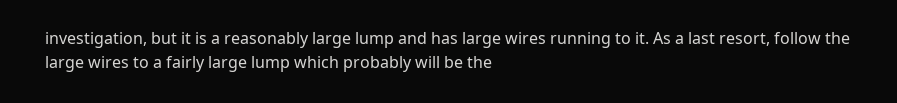investigation, but it is a reasonably large lump and has large wires running to it. As a last resort, follow the large wires to a fairly large lump which probably will be the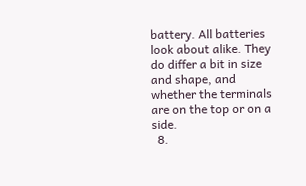battery. All batteries look about alike. They do differ a bit in size and shape, and whether the terminals are on the top or on a side.
  8.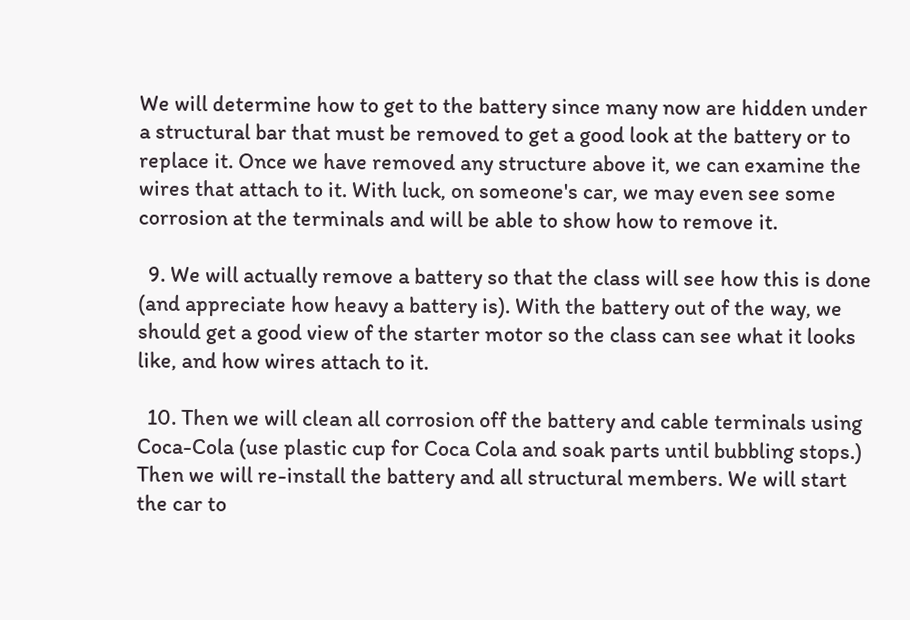We will determine how to get to the battery since many now are hidden under a structural bar that must be removed to get a good look at the battery or to replace it. Once we have removed any structure above it, we can examine the wires that attach to it. With luck, on someone's car, we may even see some corrosion at the terminals and will be able to show how to remove it.

  9. We will actually remove a battery so that the class will see how this is done (and appreciate how heavy a battery is). With the battery out of the way, we should get a good view of the starter motor so the class can see what it looks like, and how wires attach to it.

  10. Then we will clean all corrosion off the battery and cable terminals using Coca-Cola (use plastic cup for Coca Cola and soak parts until bubbling stops.) Then we will re-install the battery and all structural members. We will start the car to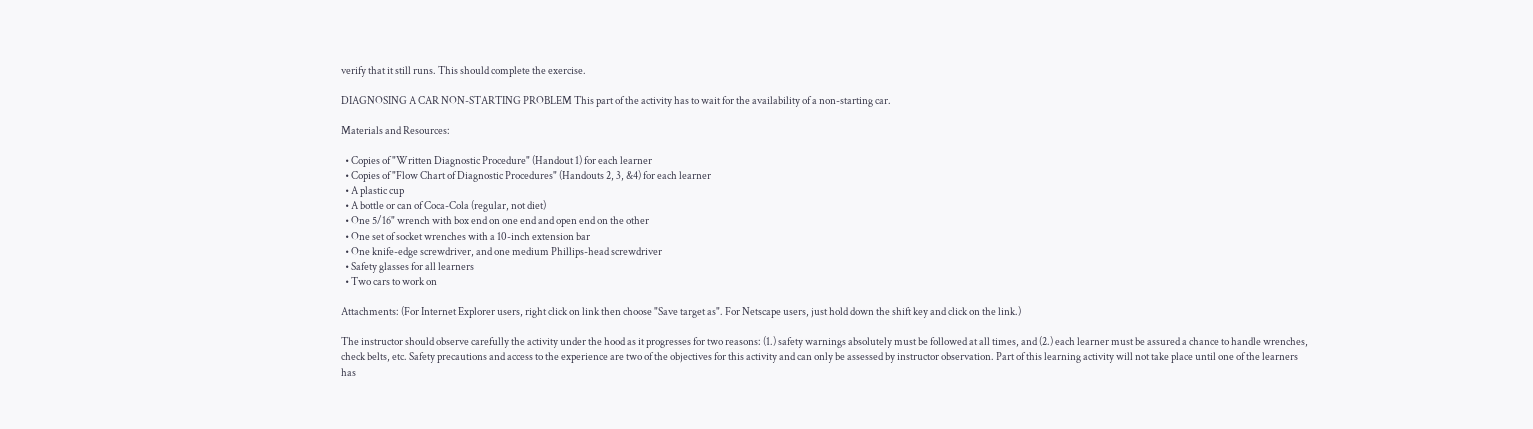verify that it still runs. This should complete the exercise.

DIAGNOSING A CAR NON-STARTING PROBLEM This part of the activity has to wait for the availability of a non-starting car.

Materials and Resources:

  • Copies of "Written Diagnostic Procedure" (Handout 1) for each learner
  • Copies of "Flow Chart of Diagnostic Procedures" (Handouts 2, 3, &4) for each learner
  • A plastic cup
  • A bottle or can of Coca-Cola (regular, not diet)
  • One 5/16" wrench with box end on one end and open end on the other
  • One set of socket wrenches with a 10-inch extension bar
  • One knife-edge screwdriver, and one medium Phillips-head screwdriver
  • Safety glasses for all learners
  • Two cars to work on

Attachments: (For Internet Explorer users, right click on link then choose "Save target as". For Netscape users, just hold down the shift key and click on the link.)

The instructor should observe carefully the activity under the hood as it progresses for two reasons: (1.) safety warnings absolutely must be followed at all times, and (2.) each learner must be assured a chance to handle wrenches, check belts, etc. Safety precautions and access to the experience are two of the objectives for this activity and can only be assessed by instructor observation. Part of this learning activity will not take place until one of the learners has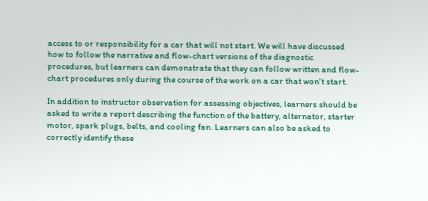access to or responsibility for a car that will not start. We will have discussed how to follow the narrative and flow-chart versions of the diagnostic procedures, but learners can demonstrate that they can follow written and flow-chart procedures only during the course of the work on a car that won't start.

In addition to instructor observation for assessing objectives, learners should be asked to write a report describing the function of the battery, alternator, starter motor, spark plugs, belts, and cooling fan. Learners can also be asked to correctly identify these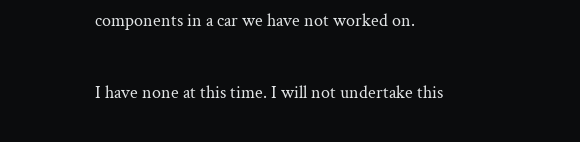components in a car we have not worked on.

I have none at this time. I will not undertake this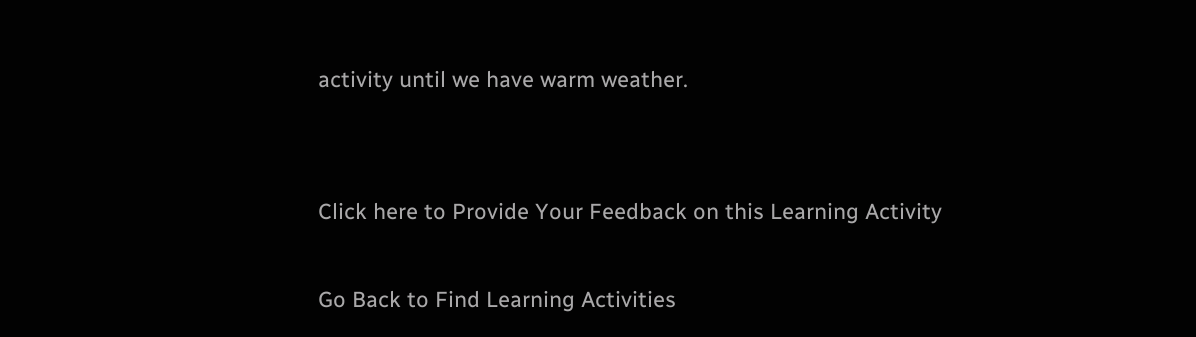activity until we have warm weather.


Click here to Provide Your Feedback on this Learning Activity

Go Back to Find Learning Activities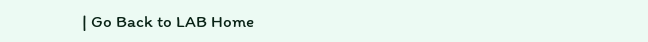| Go Back to LAB Home